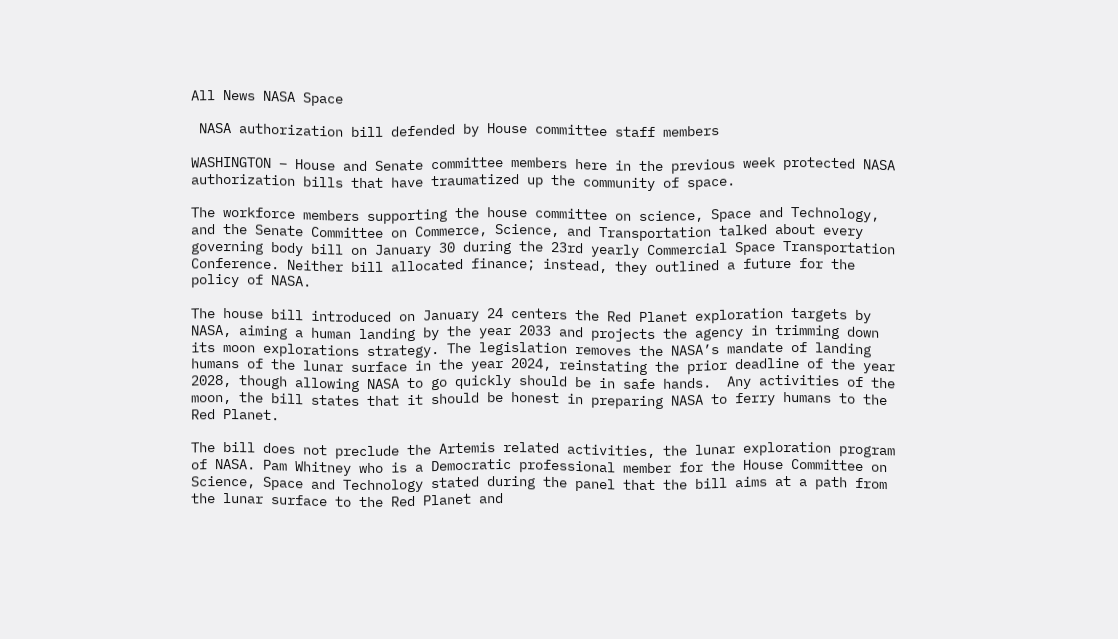All News NASA Space

 NASA authorization bill defended by House committee staff members

WASHINGTON – House and Senate committee members here in the previous week protected NASA authorization bills that have traumatized up the community of space.

The workforce members supporting the house committee on science, Space and Technology, and the Senate Committee on Commerce, Science, and Transportation talked about every governing body bill on January 30 during the 23rd yearly Commercial Space Transportation Conference. Neither bill allocated finance; instead, they outlined a future for the policy of NASA.

The house bill introduced on January 24 centers the Red Planet exploration targets by NASA, aiming a human landing by the year 2033 and projects the agency in trimming down its moon explorations strategy. The legislation removes the NASA’s mandate of landing humans of the lunar surface in the year 2024, reinstating the prior deadline of the year 2028, though allowing NASA to go quickly should be in safe hands.  Any activities of the moon, the bill states that it should be honest in preparing NASA to ferry humans to the Red Planet.

The bill does not preclude the Artemis related activities, the lunar exploration program of NASA. Pam Whitney who is a Democratic professional member for the House Committee on Science, Space and Technology stated during the panel that the bill aims at a path from the lunar surface to the Red Planet and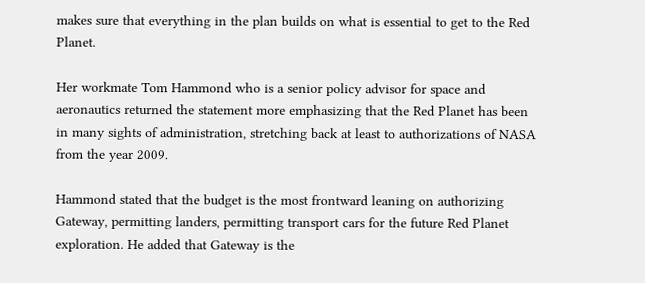makes sure that everything in the plan builds on what is essential to get to the Red Planet.

Her workmate Tom Hammond who is a senior policy advisor for space and aeronautics returned the statement more emphasizing that the Red Planet has been in many sights of administration, stretching back at least to authorizations of NASA from the year 2009.

Hammond stated that the budget is the most frontward leaning on authorizing Gateway, permitting landers, permitting transport cars for the future Red Planet exploration. He added that Gateway is the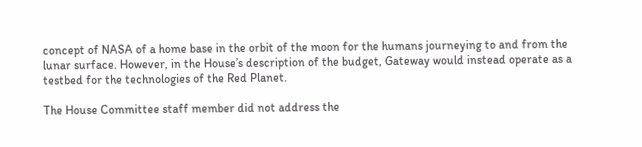concept of NASA of a home base in the orbit of the moon for the humans journeying to and from the lunar surface. However, in the House’s description of the budget, Gateway would instead operate as a testbed for the technologies of the Red Planet.

The House Committee staff member did not address the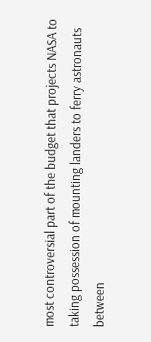most controversial part of the budget that projects NASA to taking possession of mounting landers to ferry astronauts between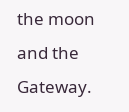the moon and the Gateway.